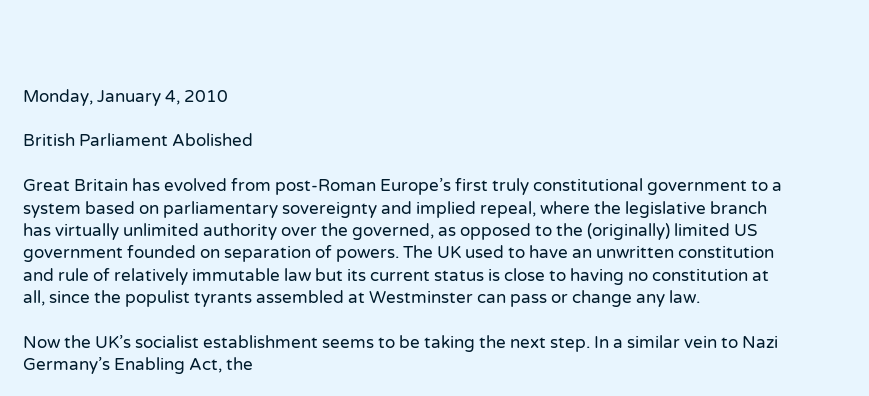Monday, January 4, 2010

British Parliament Abolished

Great Britain has evolved from post-Roman Europe’s first truly constitutional government to a system based on parliamentary sovereignty and implied repeal, where the legislative branch has virtually unlimited authority over the governed, as opposed to the (originally) limited US government founded on separation of powers. The UK used to have an unwritten constitution and rule of relatively immutable law but its current status is close to having no constitution at all, since the populist tyrants assembled at Westminster can pass or change any law.

Now the UK’s socialist establishment seems to be taking the next step. In a similar vein to Nazi Germany’s Enabling Act, the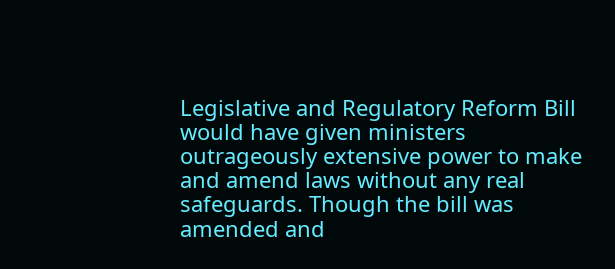Legislative and Regulatory Reform Bill would have given ministers outrageously extensive power to make and amend laws without any real safeguards. Though the bill was amended and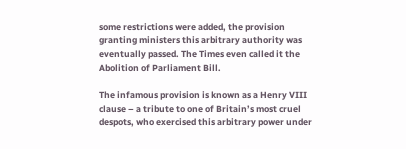some restrictions were added, the provision granting ministers this arbitrary authority was eventually passed. The Times even called it the Abolition of Parliament Bill.

The infamous provision is known as a Henry VIII clause – a tribute to one of Britain’s most cruel despots, who exercised this arbitrary power under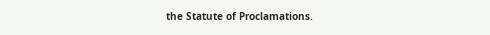the Statute of Proclamations.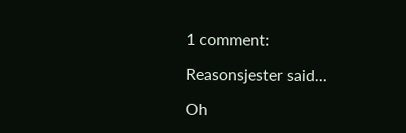1 comment:

Reasonsjester said...

Oh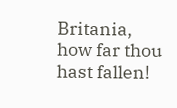Britania, how far thou hast fallen!